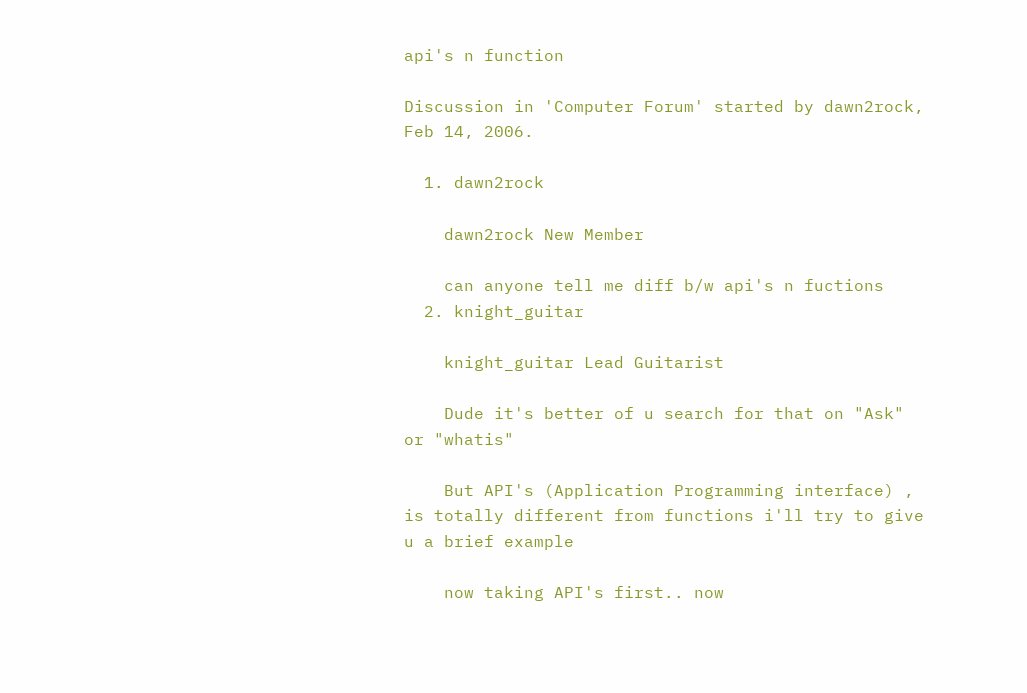api's n function

Discussion in 'Computer Forum' started by dawn2rock, Feb 14, 2006.

  1. dawn2rock

    dawn2rock New Member

    can anyone tell me diff b/w api's n fuctions
  2. knight_guitar

    knight_guitar Lead Guitarist

    Dude it's better of u search for that on "Ask" or "whatis"

    But API's (Application Programming interface) , is totally different from functions i'll try to give u a brief example

    now taking API's first.. now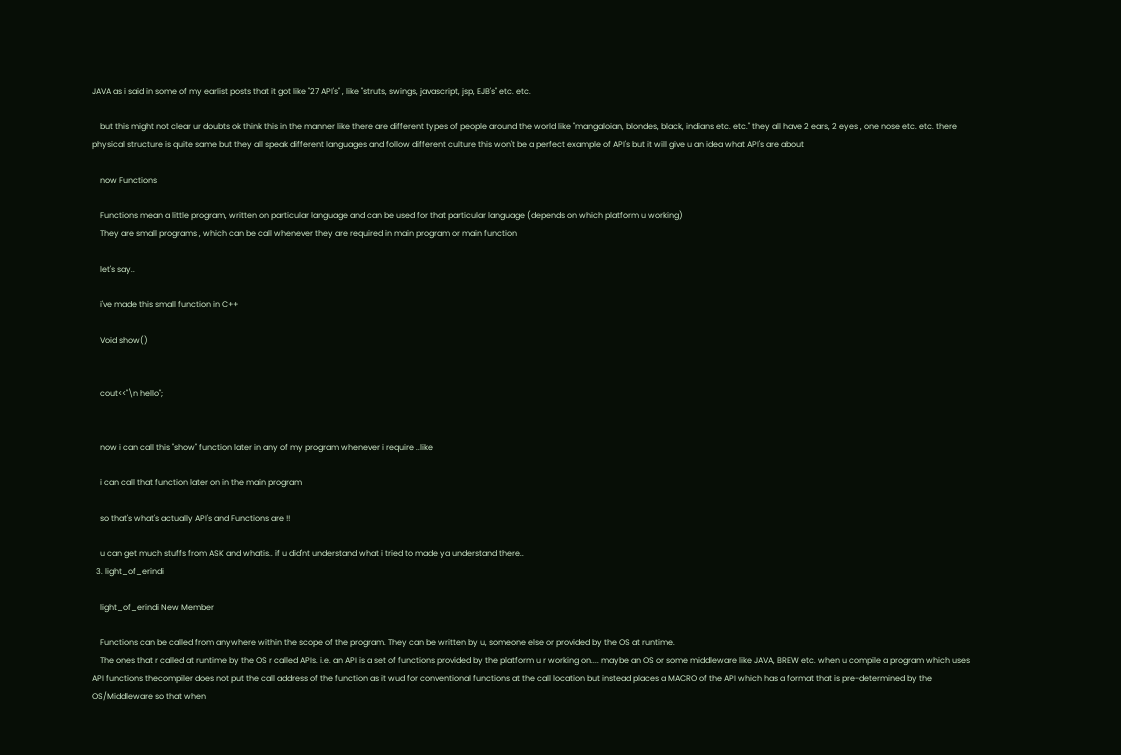JAVA as i said in some of my earlist posts that it got like "27 API's" , like "struts, swings, javascript, jsp, EJB's" etc. etc.

    but this might not clear ur doubts ok think this in the manner like there are different types of people around the world like "mangaloian, blondes, black, indians etc. etc." they all have 2 ears, 2 eyes , one nose etc. etc. there physical structure is quite same but they all speak different languages and follow different culture this won't be a perfect example of API's but it will give u an idea what API's are about

    now Functions

    Functions mean a little program, written on particular language and can be used for that particular language (depends on which platform u working)
    They are small programs , which can be call whenever they are required in main program or main function

    let's say..

    i've made this small function in C++

    Void show()


    cout<<"\n hello";


    now i can call this "show" function later in any of my program whenever i require ..like

    i can call that function later on in the main program

    so that's what's actually API's and Functions are !!

    u can get much stuffs from ASK and whatis.. if u did'nt understand what i tried to made ya understand there..
  3. light_of_erindi

    light_of_erindi New Member

    Functions can be called from anywhere within the scope of the program. They can be written by u, someone else or provided by the OS at runtime.
    The ones that r called at runtime by the OS r called APIs. i.e. an API is a set of functions provided by the platform u r working on.... maybe an OS or some middleware like JAVA, BREW etc. when u compile a program which uses API functions thecompiler does not put the call address of the function as it wud for conventional functions at the call location but instead places a MACRO of the API which has a format that is pre-determined by the OS/Middleware so that when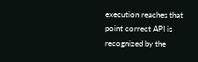execution reaches that point correct API is recognized by the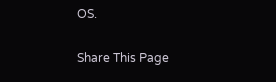OS.

Share This Page